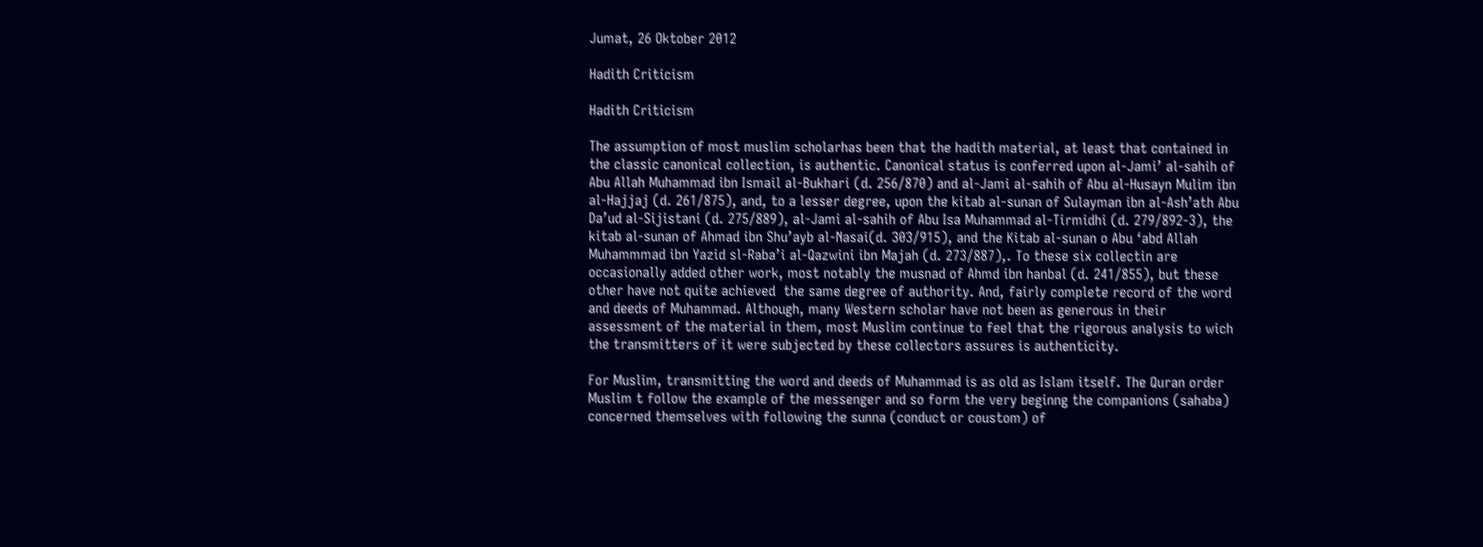Jumat, 26 Oktober 2012

Hadith Criticism

Hadith Criticism

The assumption of most muslim scholarhas been that the hadith material, at least that contained in the classic canonical collection, is authentic. Canonical status is conferred upon al-Jami’ al-sahih of Abu Allah Muhammad ibn Ismail al-Bukhari (d. 256/870) and al-Jami al-sahih of Abu al-Husayn Mulim ibn al-Hajjaj (d. 261/875), and, to a lesser degree, upon the kitab al-sunan of Sulayman ibn al-Ash’ath Abu Da’ud al-Sijistani (d. 275/889), al-Jami al-sahih of Abu Isa Muhammad al-Tirmidhi (d. 279/892-3), the kitab al-sunan of Ahmad ibn Shu’ayb al-Nasai(d. 303/915), and the Kitab al-sunan o Abu ‘abd Allah Muhammmad ibn Yazid sl-Raba’i al-Qazwini ibn Majah (d. 273/887),. To these six collectin are occasionally added other work, most notably the musnad of Ahmd ibn hanbal (d. 241/855), but these other have not quite achieved  the same degree of authority. And, fairly complete record of the word and deeds of Muhammad. Although, many Western scholar have not been as generous in their assessment of the material in them, most Muslim continue to feel that the rigorous analysis to wich the transmitters of it were subjected by these collectors assures is authenticity.

For Muslim, transmitting the word and deeds of Muhammad is as old as Islam itself. The Quran order Muslim t follow the example of the messenger and so form the very beginng the companions (sahaba) concerned themselves with following the sunna (conduct or coustom) of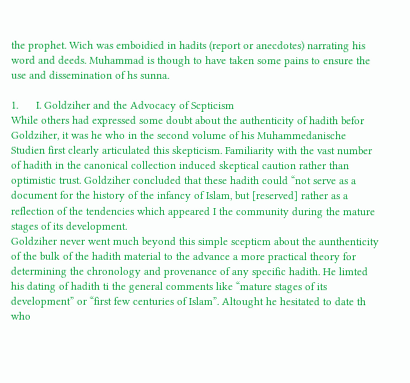the prophet. Wich was emboidied in hadits (report or anecdotes) narrating his word and deeds. Muhammad is though to have taken some pains to ensure the use and dissemination of hs sunna.

1.      I. Goldziher and the Advocacy of Scpticism
While others had expressed some doubt about the authenticity of hadith befor Goldziher, it was he who in the second volume of his Muhammedanische Studien first clearly articulated this skepticism. Familiarity with the vast number of hadith in the canonical collection induced skeptical caution rather than optimistic trust. Goldziher concluded that these hadith could “not serve as a document for the history of the infancy of Islam, but [reserved] rather as a reflection of the tendencies which appeared I the community during the mature stages of its development.
Goldziher never went much beyond this simple scepticm about the aunthenticity of the bulk of the hadith material to the advance a more practical theory for determining the chronology and provenance of any specific hadith. He limted his dating of hadith ti the general comments like “mature stages of its development” or “first few centuries of Islam”. Altought he hesitated to date th who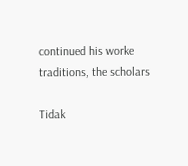continued his worke traditions, the scholars

Tidak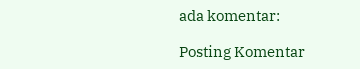ada komentar:

Posting Komentar